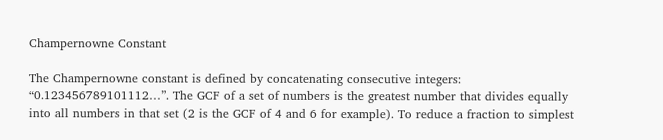Champernowne Constant

The Champernowne constant is defined by concatenating consecutive integers: “0.123456789101112…”. The GCF of a set of numbers is the greatest number that divides equally into all numbers in that set (2 is the GCF of 4 and 6 for example). To reduce a fraction to simplest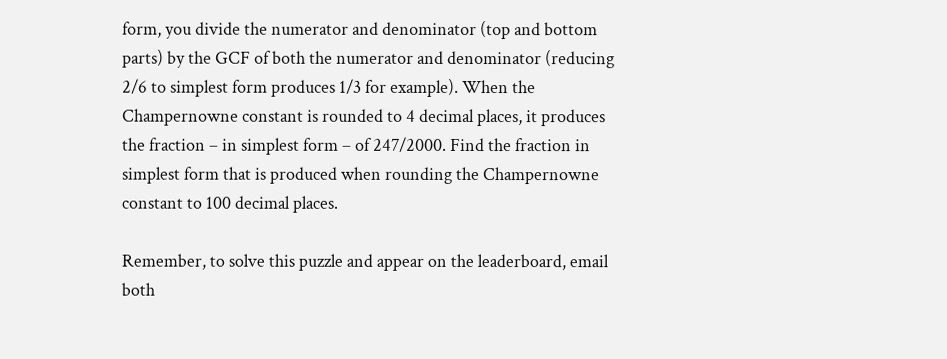form, you divide the numerator and denominator (top and bottom parts) by the GCF of both the numerator and denominator (reducing 2/6 to simplest form produces 1/3 for example). When the Champernowne constant is rounded to 4 decimal places, it produces the fraction – in simplest form – of 247/2000. Find the fraction in simplest form that is produced when rounding the Champernowne constant to 100 decimal places.

Remember, to solve this puzzle and appear on the leaderboard, email both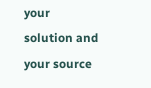your solution and your source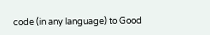code (in any language) to Good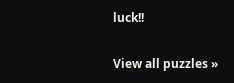luck!!

View all puzzles »